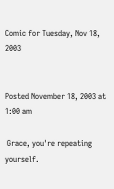Comic for Tuesday, Nov 18, 2003


Posted November 18, 2003 at 1:00 am

 Grace, you're repeating yourself.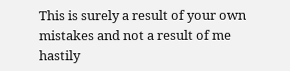This is surely a result of your own mistakes and not a result of me hastily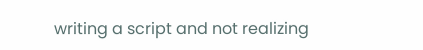writing a script and not realizing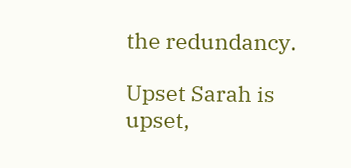the redundancy.

Upset Sarah is upset,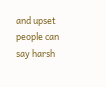and upset people can say harsh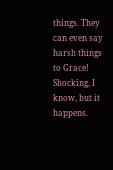things. They can even say harsh things to Grace! Shocking, I know, but it happens.